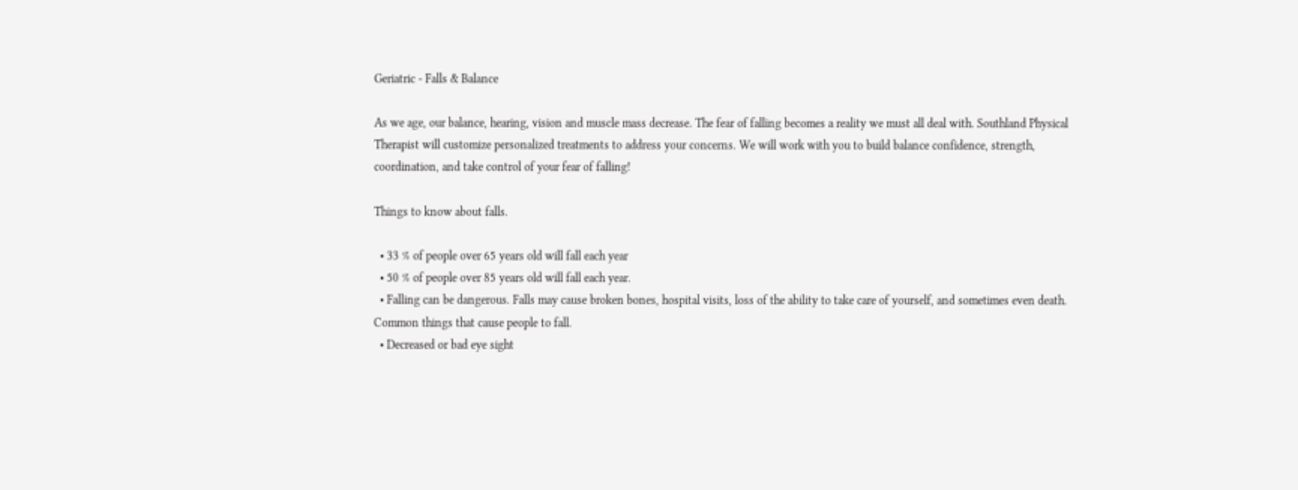Geriatric - Falls & Balance

As we age, our balance, hearing, vision and muscle mass decrease. The fear of falling becomes a reality we must all deal with. Southland Physical Therapist will customize personalized treatments to address your concerns. We will work with you to build balance confidence, strength, coordination, and take control of your fear of falling!

Things to know about falls.

  • 33 % of people over 65 years old will fall each year
  • 50 % of people over 85 years old will fall each year.
  • Falling can be dangerous. Falls may cause broken bones, hospital visits, loss of the ability to take care of yourself, and sometimes even death.
Common things that cause people to fall.
  • Decreased or bad eye sight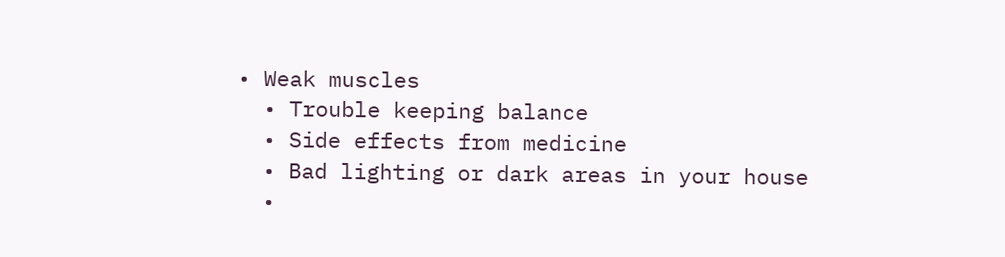• Weak muscles
  • Trouble keeping balance
  • Side effects from medicine
  • Bad lighting or dark areas in your house
  •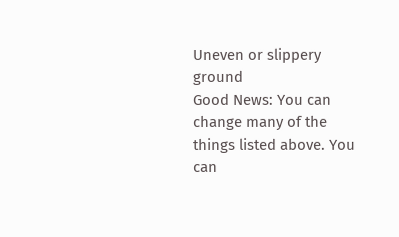Uneven or slippery ground
Good News: You can change many of the things listed above. You can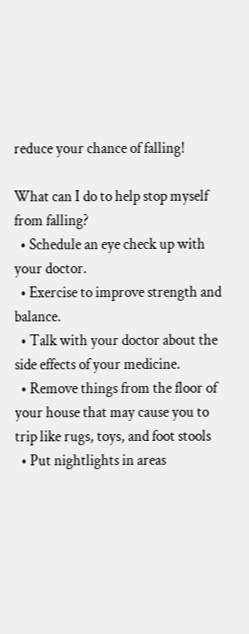reduce your chance of falling!

What can I do to help stop myself from falling?
  • Schedule an eye check up with your doctor.
  • Exercise to improve strength and balance.
  • Talk with your doctor about the side effects of your medicine.
  • Remove things from the floor of your house that may cause you to trip like rugs, toys, and foot stools
  • Put nightlights in areas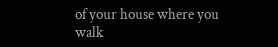of your house where you walk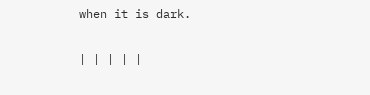when it is dark.

| | | | |